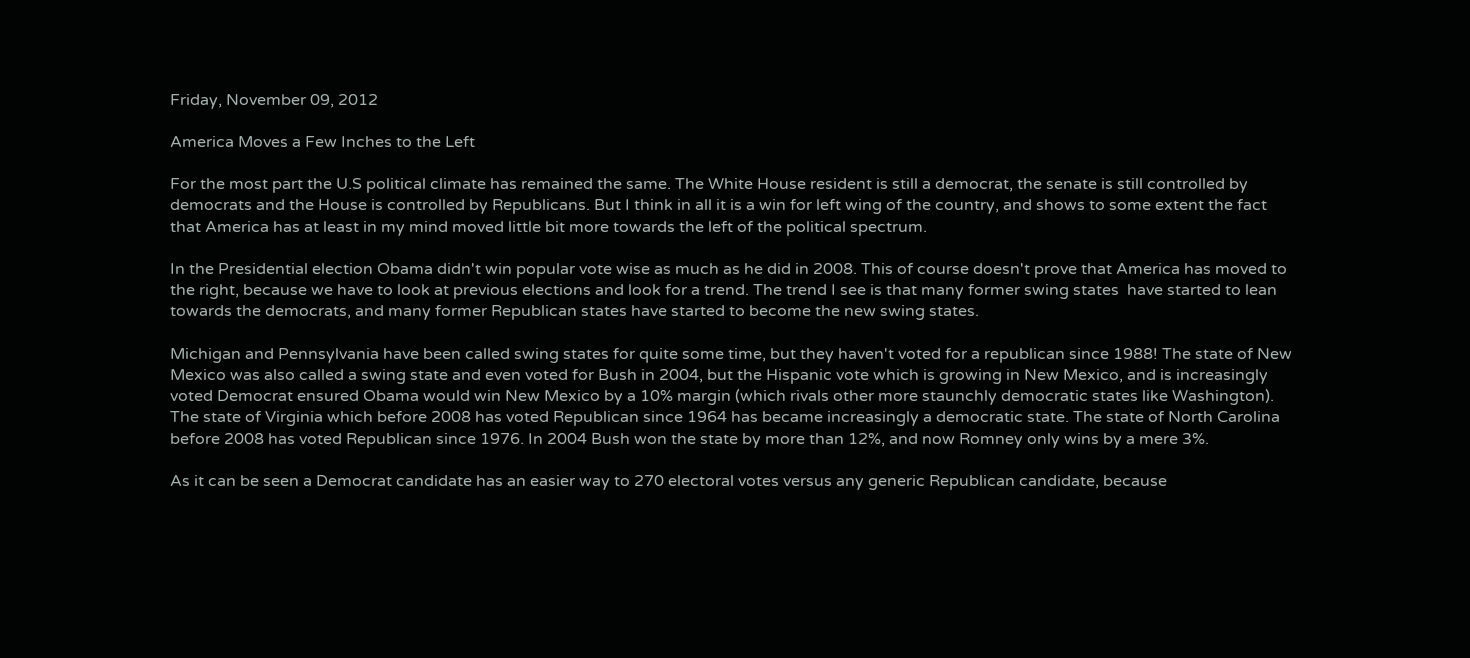Friday, November 09, 2012

America Moves a Few Inches to the Left

For the most part the U.S political climate has remained the same. The White House resident is still a democrat, the senate is still controlled by democrats and the House is controlled by Republicans. But I think in all it is a win for left wing of the country, and shows to some extent the fact that America has at least in my mind moved little bit more towards the left of the political spectrum.

In the Presidential election Obama didn't win popular vote wise as much as he did in 2008. This of course doesn't prove that America has moved to the right, because we have to look at previous elections and look for a trend. The trend I see is that many former swing states  have started to lean towards the democrats, and many former Republican states have started to become the new swing states.

Michigan and Pennsylvania have been called swing states for quite some time, but they haven't voted for a republican since 1988! The state of New Mexico was also called a swing state and even voted for Bush in 2004, but the Hispanic vote which is growing in New Mexico, and is increasingly voted Democrat ensured Obama would win New Mexico by a 10% margin (which rivals other more staunchly democratic states like Washington). The state of Virginia which before 2008 has voted Republican since 1964 has became increasingly a democratic state. The state of North Carolina before 2008 has voted Republican since 1976. In 2004 Bush won the state by more than 12%, and now Romney only wins by a mere 3%.

As it can be seen a Democrat candidate has an easier way to 270 electoral votes versus any generic Republican candidate, because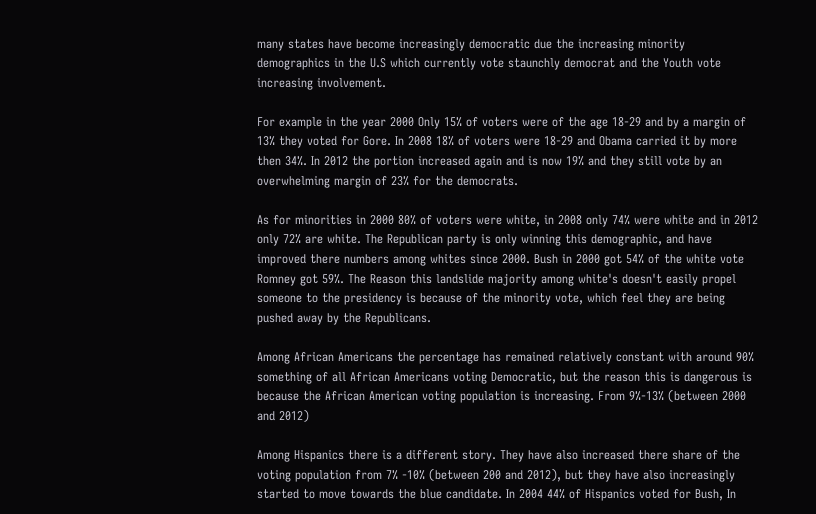many states have become increasingly democratic due the increasing minority demographics in the U.S which currently vote staunchly democrat and the Youth vote increasing involvement.

For example in the year 2000 Only 15% of voters were of the age 18-29 and by a margin of 13% they voted for Gore. In 2008 18% of voters were 18-29 and Obama carried it by more then 34%. In 2012 the portion increased again and is now 19% and they still vote by an overwhelming margin of 23% for the democrats.

As for minorities in 2000 80% of voters were white, in 2008 only 74% were white and in 2012 only 72% are white. The Republican party is only winning this demographic, and have improved there numbers among whites since 2000. Bush in 2000 got 54% of the white vote Romney got 59%. The Reason this landslide majority among white's doesn't easily propel someone to the presidency is because of the minority vote, which feel they are being pushed away by the Republicans.

Among African Americans the percentage has remained relatively constant with around 90% something of all African Americans voting Democratic, but the reason this is dangerous is because the African American voting population is increasing. From 9%-13% (between 2000 and 2012)

Among Hispanics there is a different story. They have also increased there share of the voting population from 7% -10% (between 200 and 2012), but they have also increasingly started to move towards the blue candidate. In 2004 44% of Hispanics voted for Bush, In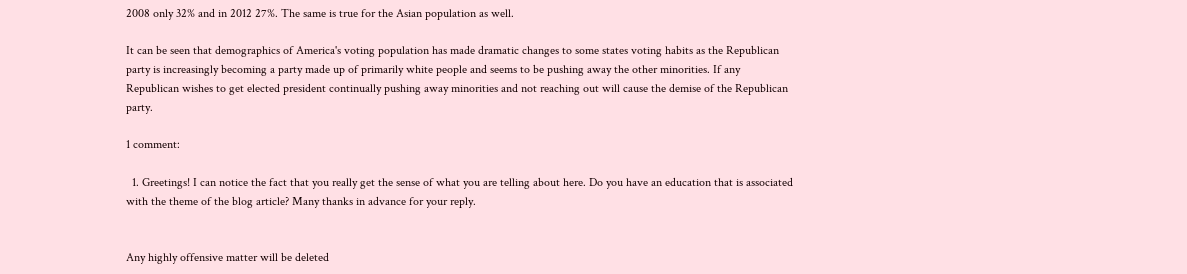2008 only 32% and in 2012 27%. The same is true for the Asian population as well.

It can be seen that demographics of America's voting population has made dramatic changes to some states voting habits as the Republican party is increasingly becoming a party made up of primarily white people and seems to be pushing away the other minorities. If any Republican wishes to get elected president continually pushing away minorities and not reaching out will cause the demise of the Republican party.

1 comment:

  1. Greetings! I can notice the fact that you really get the sense of what you are telling about here. Do you have an education that is associated with the theme of the blog article? Many thanks in advance for your reply.


Any highly offensive matter will be deleted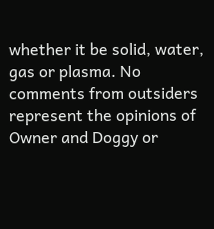whether it be solid, water, gas or plasma. No comments from outsiders represent the opinions of Owner and Doggy or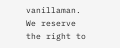vanillaman. We reserve the right to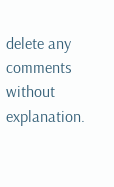delete any comments without explanation.